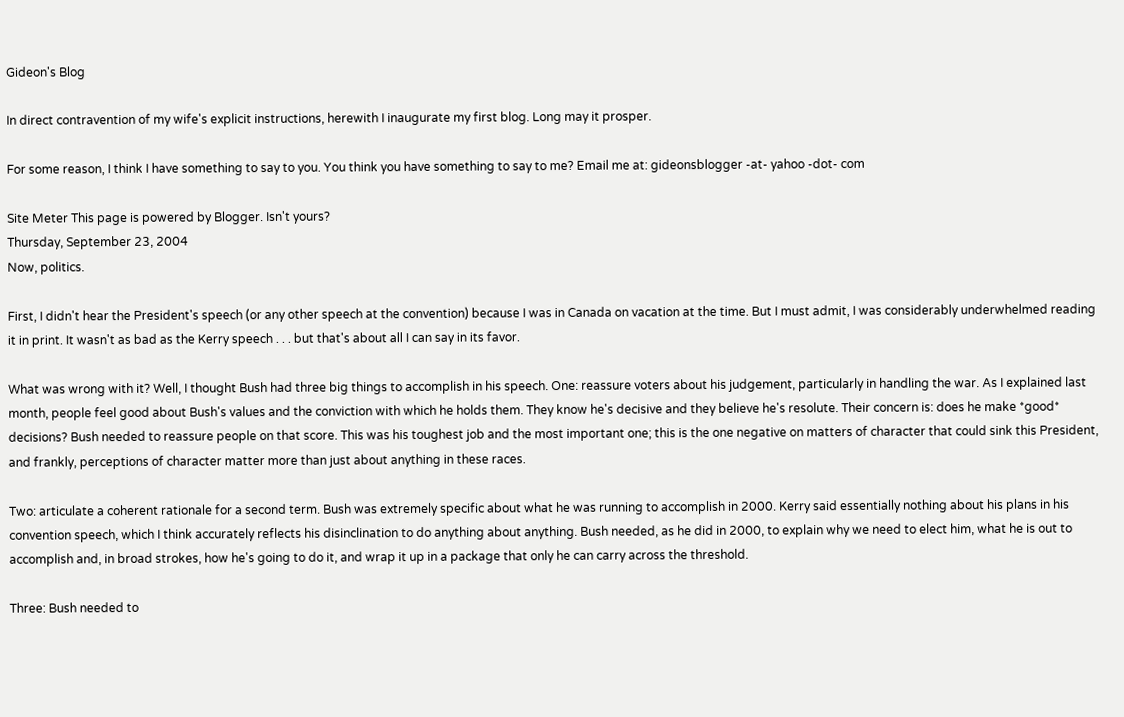Gideon's Blog

In direct contravention of my wife's explicit instructions, herewith I inaugurate my first blog. Long may it prosper.

For some reason, I think I have something to say to you. You think you have something to say to me? Email me at: gideonsblogger -at- yahoo -dot- com

Site Meter This page is powered by Blogger. Isn't yours?
Thursday, September 23, 2004
Now, politics.

First, I didn't hear the President's speech (or any other speech at the convention) because I was in Canada on vacation at the time. But I must admit, I was considerably underwhelmed reading it in print. It wasn't as bad as the Kerry speech . . . but that's about all I can say in its favor.

What was wrong with it? Well, I thought Bush had three big things to accomplish in his speech. One: reassure voters about his judgement, particularly in handling the war. As I explained last month, people feel good about Bush's values and the conviction with which he holds them. They know he's decisive and they believe he's resolute. Their concern is: does he make *good* decisions? Bush needed to reassure people on that score. This was his toughest job and the most important one; this is the one negative on matters of character that could sink this President, and frankly, perceptions of character matter more than just about anything in these races.

Two: articulate a coherent rationale for a second term. Bush was extremely specific about what he was running to accomplish in 2000. Kerry said essentially nothing about his plans in his convention speech, which I think accurately reflects his disinclination to do anything about anything. Bush needed, as he did in 2000, to explain why we need to elect him, what he is out to accomplish and, in broad strokes, how he's going to do it, and wrap it up in a package that only he can carry across the threshold.

Three: Bush needed to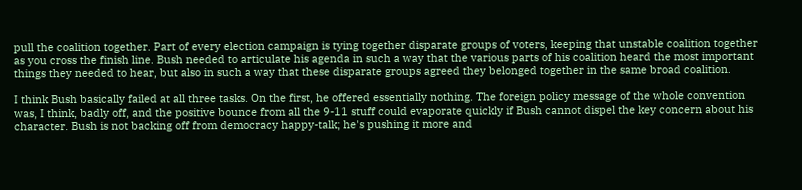pull the coalition together. Part of every election campaign is tying together disparate groups of voters, keeping that unstable coalition together as you cross the finish line. Bush needed to articulate his agenda in such a way that the various parts of his coalition heard the most important things they needed to hear, but also in such a way that these disparate groups agreed they belonged together in the same broad coalition.

I think Bush basically failed at all three tasks. On the first, he offered essentially nothing. The foreign policy message of the whole convention was, I think, badly off, and the positive bounce from all the 9-11 stuff could evaporate quickly if Bush cannot dispel the key concern about his character. Bush is not backing off from democracy happy-talk; he's pushing it more and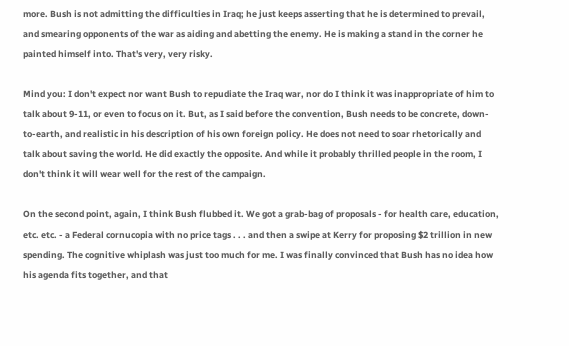more. Bush is not admitting the difficulties in Iraq; he just keeps asserting that he is determined to prevail, and smearing opponents of the war as aiding and abetting the enemy. He is making a stand in the corner he painted himself into. That's very, very risky.

Mind you: I don't expect nor want Bush to repudiate the Iraq war, nor do I think it was inappropriate of him to talk about 9-11, or even to focus on it. But, as I said before the convention, Bush needs to be concrete, down-to-earth, and realistic in his description of his own foreign policy. He does not need to soar rhetorically and talk about saving the world. He did exactly the opposite. And while it probably thrilled people in the room, I don't think it will wear well for the rest of the campaign.

On the second point, again, I think Bush flubbed it. We got a grab-bag of proposals - for health care, education, etc. etc. - a Federal cornucopia with no price tags . . . and then a swipe at Kerry for proposing $2 trillion in new spending. The cognitive whiplash was just too much for me. I was finally convinced that Bush has no idea how his agenda fits together, and that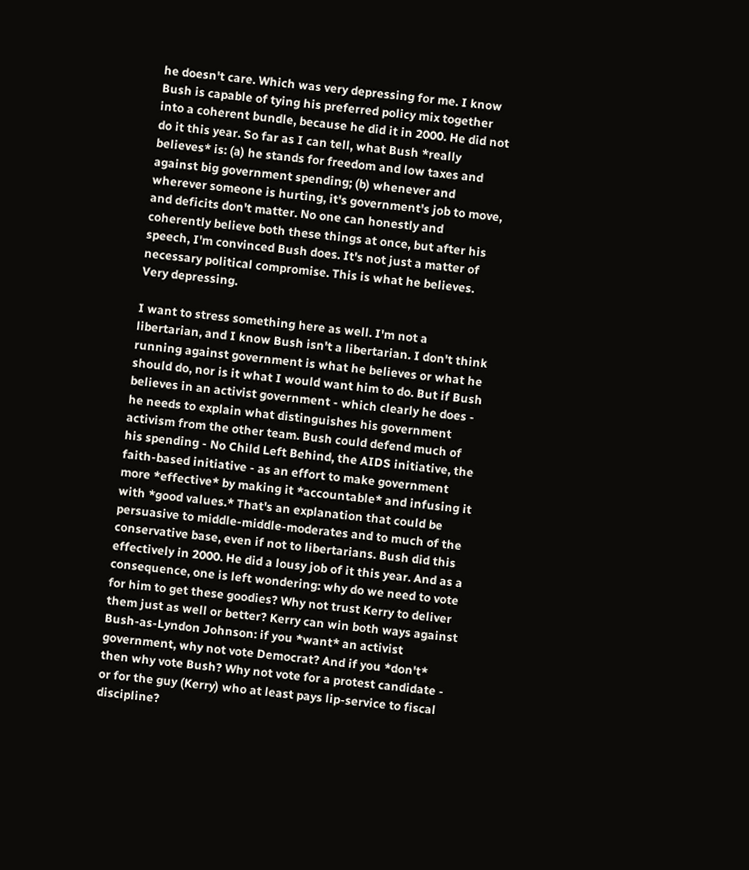he doesn't care. Which was very depressing for me. I know Bush is capable of tying his preferred policy mix together into a coherent bundle, because he did it in 2000. He did not do it this year. So far as I can tell, what Bush *really believes* is: (a) he stands for freedom and low taxes and against big government spending; (b) whenever and wherever someone is hurting, it's government's job to move, and deficits don't matter. No one can honestly and coherently believe both these things at once, but after his speech, I'm convinced Bush does. It's not just a matter of necessary political compromise. This is what he believes. Very depressing.

I want to stress something here as well. I'm not a libertarian, and I know Bush isn't a libertarian. I don't think running against government is what he believes or what he should do, nor is it what I would want him to do. But if Bush believes in an activist government - which clearly he does - he needs to explain what distinguishes his government activism from the other team. Bush could defend much of his spending - No Child Left Behind, the AIDS initiative, the faith-based initiative - as an effort to make government more *effective* by making it *accountable* and infusing it with *good values.* That's an explanation that could be persuasive to middle-middle-moderates and to much of the conservative base, even if not to libertarians. Bush did this effectively in 2000. He did a lousy job of it this year. And as a consequence, one is left wondering: why do we need to vote for him to get these goodies? Why not trust Kerry to deliver them just as well or better? Kerry can win both ways against Bush-as-Lyndon Johnson: if you *want* an activist government, why not vote Democrat? And if you *don't* then why vote Bush? Why not vote for a protest candidate - or for the guy (Kerry) who at least pays lip-service to fiscal discipline?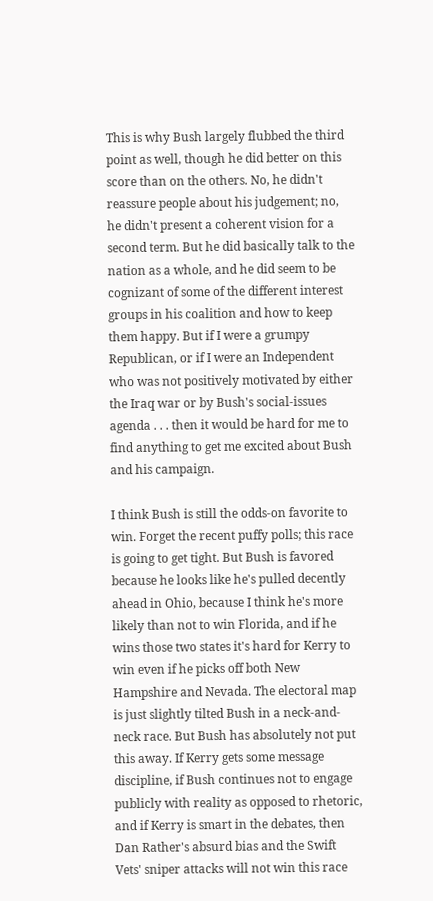This is why Bush largely flubbed the third point as well, though he did better on this score than on the others. No, he didn't reassure people about his judgement; no, he didn't present a coherent vision for a second term. But he did basically talk to the nation as a whole, and he did seem to be cognizant of some of the different interest groups in his coalition and how to keep them happy. But if I were a grumpy Republican, or if I were an Independent who was not positively motivated by either the Iraq war or by Bush's social-issues agenda . . . then it would be hard for me to find anything to get me excited about Bush and his campaign.

I think Bush is still the odds-on favorite to win. Forget the recent puffy polls; this race is going to get tight. But Bush is favored because he looks like he's pulled decently ahead in Ohio, because I think he's more likely than not to win Florida, and if he wins those two states it's hard for Kerry to win even if he picks off both New Hampshire and Nevada. The electoral map is just slightly tilted Bush in a neck-and-neck race. But Bush has absolutely not put this away. If Kerry gets some message discipline, if Bush continues not to engage publicly with reality as opposed to rhetoric, and if Kerry is smart in the debates, then Dan Rather's absurd bias and the Swift Vets' sniper attacks will not win this race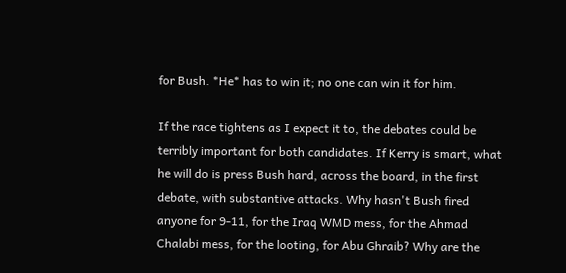for Bush. *He* has to win it; no one can win it for him.

If the race tightens as I expect it to, the debates could be terribly important for both candidates. If Kerry is smart, what he will do is press Bush hard, across the board, in the first debate, with substantive attacks. Why hasn't Bush fired anyone for 9-11, for the Iraq WMD mess, for the Ahmad Chalabi mess, for the looting, for Abu Ghraib? Why are the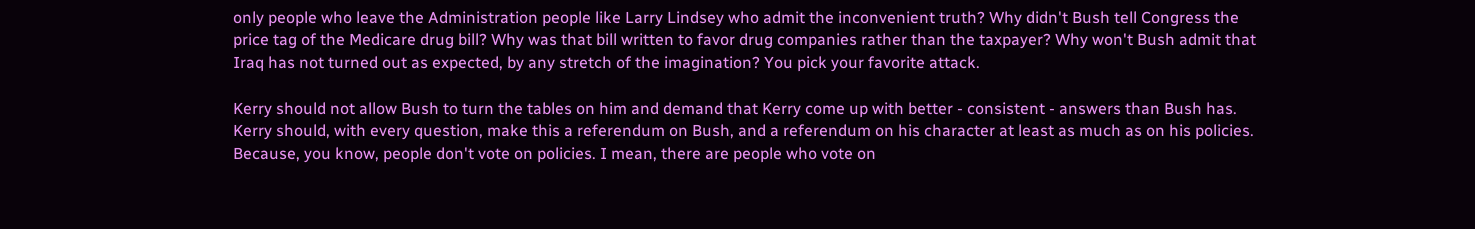only people who leave the Administration people like Larry Lindsey who admit the inconvenient truth? Why didn't Bush tell Congress the price tag of the Medicare drug bill? Why was that bill written to favor drug companies rather than the taxpayer? Why won't Bush admit that Iraq has not turned out as expected, by any stretch of the imagination? You pick your favorite attack.

Kerry should not allow Bush to turn the tables on him and demand that Kerry come up with better - consistent - answers than Bush has. Kerry should, with every question, make this a referendum on Bush, and a referendum on his character at least as much as on his policies. Because, you know, people don't vote on policies. I mean, there are people who vote on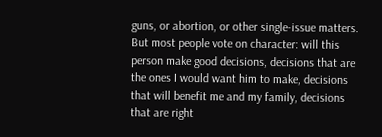guns, or abortion, or other single-issue matters. But most people vote on character: will this person make good decisions, decisions that are the ones I would want him to make, decisions that will benefit me and my family, decisions that are right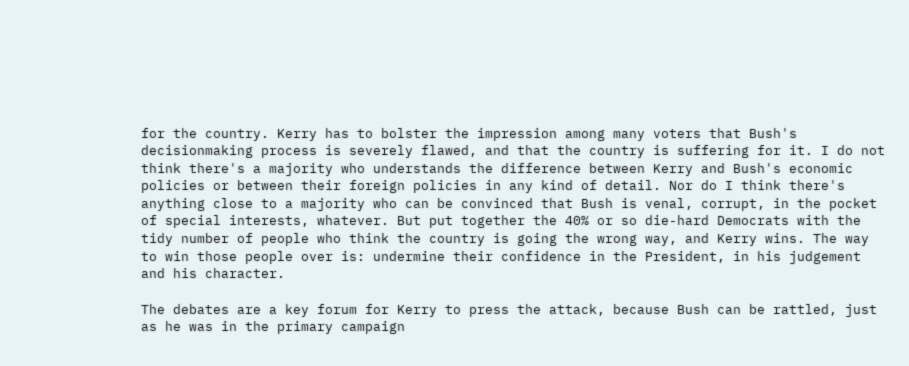for the country. Kerry has to bolster the impression among many voters that Bush's decisionmaking process is severely flawed, and that the country is suffering for it. I do not think there's a majority who understands the difference between Kerry and Bush's economic policies or between their foreign policies in any kind of detail. Nor do I think there's anything close to a majority who can be convinced that Bush is venal, corrupt, in the pocket of special interests, whatever. But put together the 40% or so die-hard Democrats with the tidy number of people who think the country is going the wrong way, and Kerry wins. The way to win those people over is: undermine their confidence in the President, in his judgement and his character.

The debates are a key forum for Kerry to press the attack, because Bush can be rattled, just as he was in the primary campaign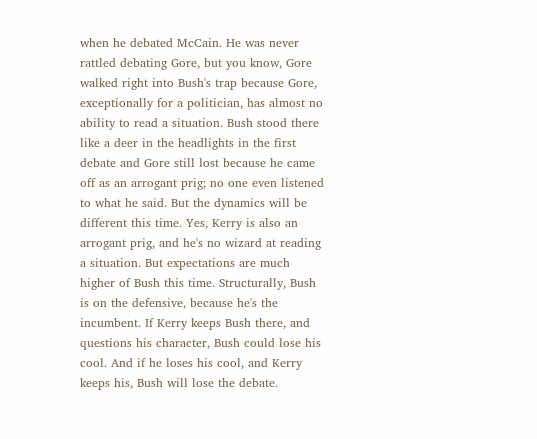when he debated McCain. He was never rattled debating Gore, but you know, Gore walked right into Bush's trap because Gore, exceptionally for a politician, has almost no ability to read a situation. Bush stood there like a deer in the headlights in the first debate and Gore still lost because he came off as an arrogant prig; no one even listened to what he said. But the dynamics will be different this time. Yes, Kerry is also an arrogant prig, and he's no wizard at reading a situation. But expectations are much higher of Bush this time. Structurally, Bush is on the defensive, because he's the incumbent. If Kerry keeps Bush there, and questions his character, Bush could lose his cool. And if he loses his cool, and Kerry keeps his, Bush will lose the debate.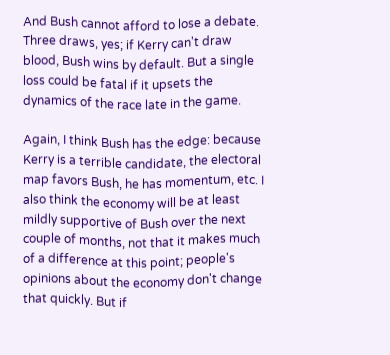And Bush cannot afford to lose a debate. Three draws, yes; if Kerry can't draw blood, Bush wins by default. But a single loss could be fatal if it upsets the dynamics of the race late in the game.

Again, I think Bush has the edge: because Kerry is a terrible candidate, the electoral map favors Bush, he has momentum, etc. I also think the economy will be at least mildly supportive of Bush over the next couple of months, not that it makes much of a difference at this point; people's opinions about the economy don't change that quickly. But if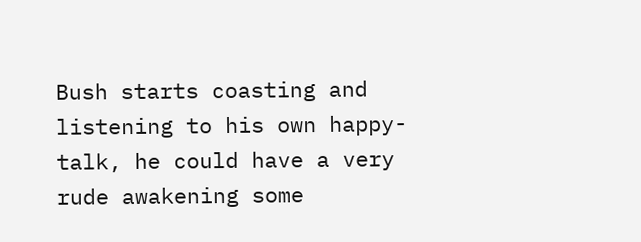Bush starts coasting and listening to his own happy-talk, he could have a very rude awakening some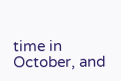time in October, and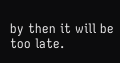by then it will be too late.